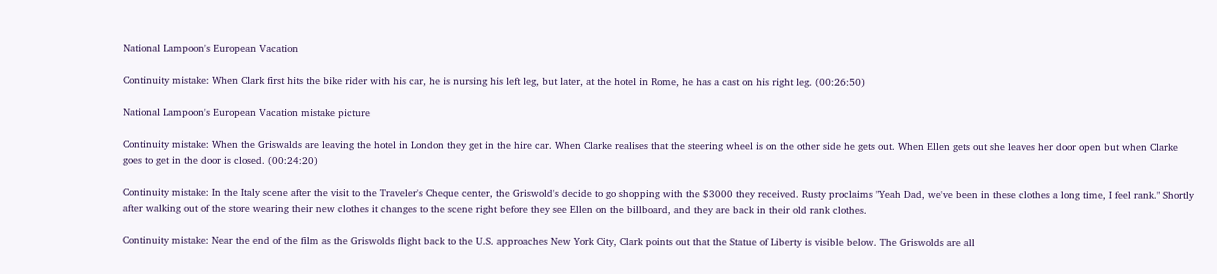National Lampoon's European Vacation

Continuity mistake: When Clark first hits the bike rider with his car, he is nursing his left leg, but later, at the hotel in Rome, he has a cast on his right leg. (00:26:50)

National Lampoon's European Vacation mistake picture

Continuity mistake: When the Griswalds are leaving the hotel in London they get in the hire car. When Clarke realises that the steering wheel is on the other side he gets out. When Ellen gets out she leaves her door open but when Clarke goes to get in the door is closed. (00:24:20)

Continuity mistake: In the Italy scene after the visit to the Traveler's Cheque center, the Griswold's decide to go shopping with the $3000 they received. Rusty proclaims "Yeah Dad, we've been in these clothes a long time, I feel rank." Shortly after walking out of the store wearing their new clothes it changes to the scene right before they see Ellen on the billboard, and they are back in their old rank clothes.

Continuity mistake: Near the end of the film as the Griswolds flight back to the U.S. approaches New York City, Clark points out that the Statue of Liberty is visible below. The Griswolds are all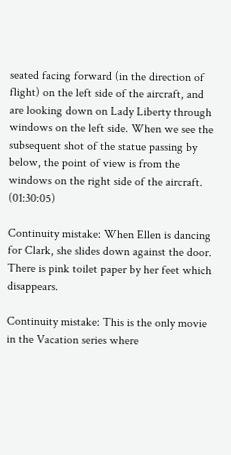seated facing forward (in the direction of flight) on the left side of the aircraft, and are looking down on Lady Liberty through windows on the left side. When we see the subsequent shot of the statue passing by below, the point of view is from the windows on the right side of the aircraft. (01:30:05)

Continuity mistake: When Ellen is dancing for Clark, she slides down against the door. There is pink toilet paper by her feet which disappears.

Continuity mistake: This is the only movie in the Vacation series where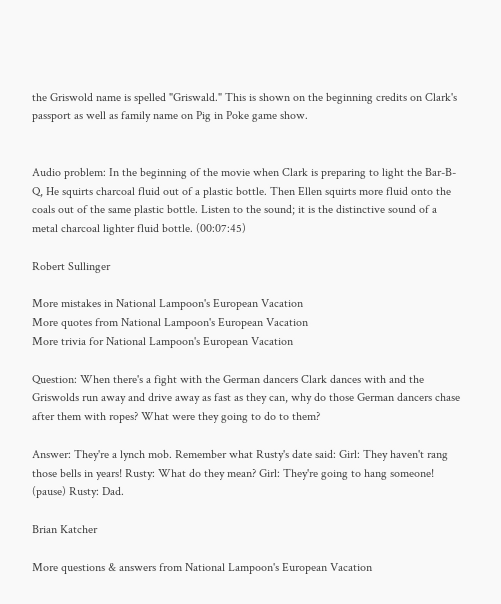the Griswold name is spelled "Griswald." This is shown on the beginning credits on Clark's passport as well as family name on Pig in Poke game show.


Audio problem: In the beginning of the movie when Clark is preparing to light the Bar-B-Q, He squirts charcoal fluid out of a plastic bottle. Then Ellen squirts more fluid onto the coals out of the same plastic bottle. Listen to the sound; it is the distinctive sound of a metal charcoal lighter fluid bottle. (00:07:45)

Robert Sullinger

More mistakes in National Lampoon's European Vacation
More quotes from National Lampoon's European Vacation
More trivia for National Lampoon's European Vacation

Question: When there's a fight with the German dancers Clark dances with and the Griswolds run away and drive away as fast as they can, why do those German dancers chase after them with ropes? What were they going to do to them?

Answer: They're a lynch mob. Remember what Rusty's date said: Girl: They haven't rang those bells in years! Rusty: What do they mean? Girl: They're going to hang someone! (pause) Rusty: Dad.

Brian Katcher

More questions & answers from National Lampoon's European Vacation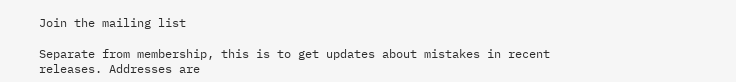Join the mailing list

Separate from membership, this is to get updates about mistakes in recent releases. Addresses are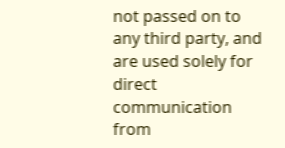not passed on to any third party, and are used solely for direct communication from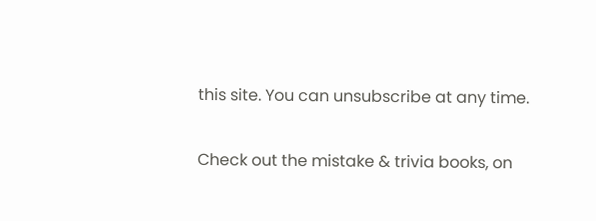this site. You can unsubscribe at any time.

Check out the mistake & trivia books, on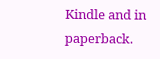Kindle and in paperback.